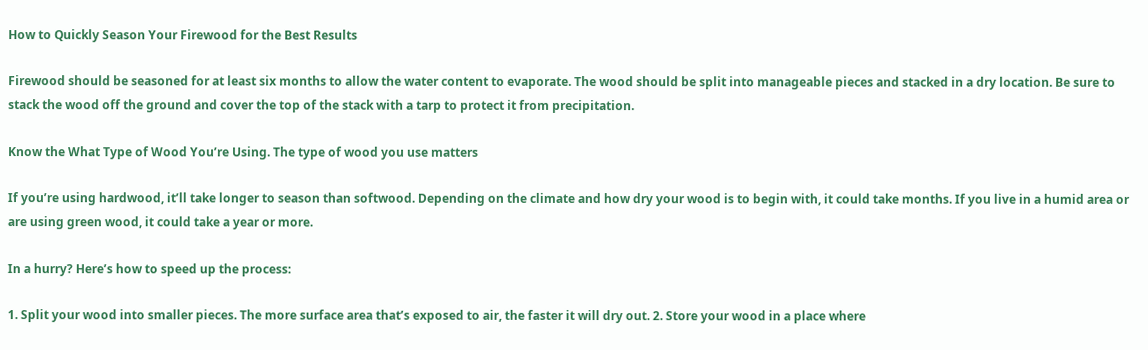How to Quickly Season Your Firewood for the Best Results

Firewood should be seasoned for at least six months to allow the water content to evaporate. The wood should be split into manageable pieces and stacked in a dry location. Be sure to stack the wood off the ground and cover the top of the stack with a tarp to protect it from precipitation.

Know the What Type of Wood You’re Using. The type of wood you use matters

If you’re using hardwood, it’ll take longer to season than softwood. Depending on the climate and how dry your wood is to begin with, it could take months. If you live in a humid area or are using green wood, it could take a year or more.

In a hurry? Here’s how to speed up the process:

1. Split your wood into smaller pieces. The more surface area that’s exposed to air, the faster it will dry out. 2. Store your wood in a place where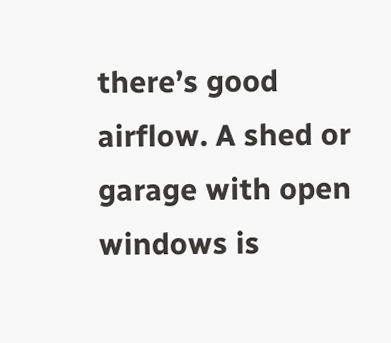there’s good airflow. A shed or garage with open windows is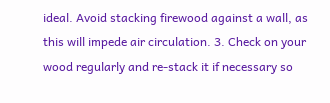ideal. Avoid stacking firewood against a wall, as this will impede air circulation. 3. Check on your wood regularly and re-stack it if necessary so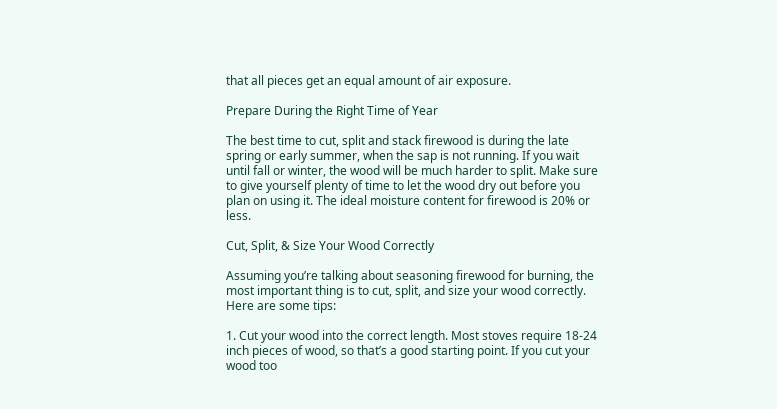that all pieces get an equal amount of air exposure.

Prepare During the Right Time of Year

The best time to cut, split and stack firewood is during the late spring or early summer, when the sap is not running. If you wait until fall or winter, the wood will be much harder to split. Make sure to give yourself plenty of time to let the wood dry out before you plan on using it. The ideal moisture content for firewood is 20% or less.

Cut, Split, & Size Your Wood Correctly

Assuming you’re talking about seasoning firewood for burning, the most important thing is to cut, split, and size your wood correctly. Here are some tips:

1. Cut your wood into the correct length. Most stoves require 18-24 inch pieces of wood, so that’s a good starting point. If you cut your wood too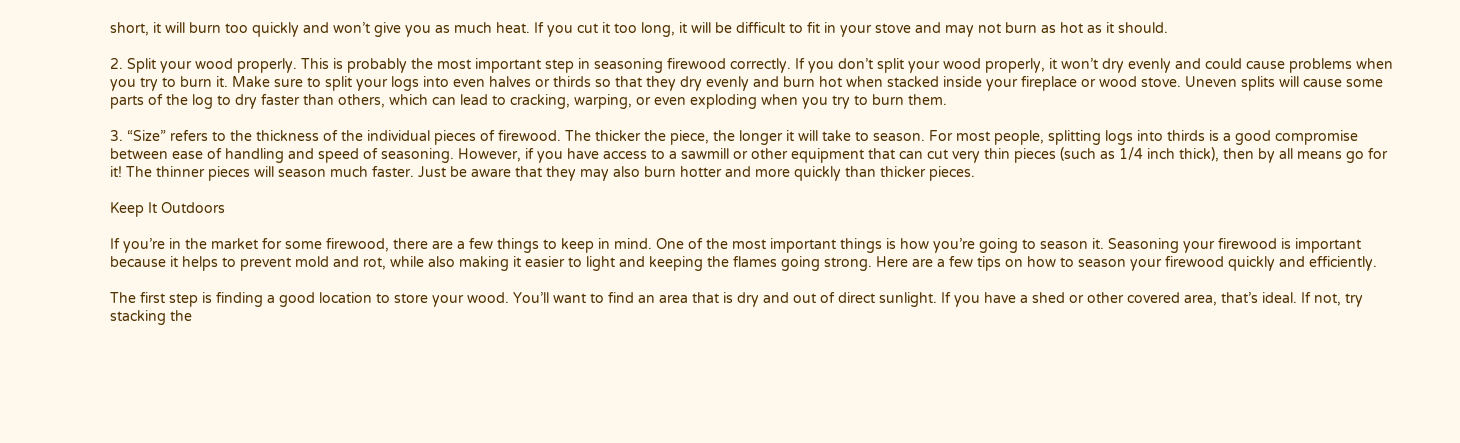short, it will burn too quickly and won’t give you as much heat. If you cut it too long, it will be difficult to fit in your stove and may not burn as hot as it should.

2. Split your wood properly. This is probably the most important step in seasoning firewood correctly. If you don’t split your wood properly, it won’t dry evenly and could cause problems when you try to burn it. Make sure to split your logs into even halves or thirds so that they dry evenly and burn hot when stacked inside your fireplace or wood stove. Uneven splits will cause some parts of the log to dry faster than others, which can lead to cracking, warping, or even exploding when you try to burn them.

3. “Size” refers to the thickness of the individual pieces of firewood. The thicker the piece, the longer it will take to season. For most people, splitting logs into thirds is a good compromise between ease of handling and speed of seasoning. However, if you have access to a sawmill or other equipment that can cut very thin pieces (such as 1/4 inch thick), then by all means go for it! The thinner pieces will season much faster. Just be aware that they may also burn hotter and more quickly than thicker pieces.

Keep It Outdoors

If you’re in the market for some firewood, there are a few things to keep in mind. One of the most important things is how you’re going to season it. Seasoning your firewood is important because it helps to prevent mold and rot, while also making it easier to light and keeping the flames going strong. Here are a few tips on how to season your firewood quickly and efficiently.

The first step is finding a good location to store your wood. You’ll want to find an area that is dry and out of direct sunlight. If you have a shed or other covered area, that’s ideal. If not, try stacking the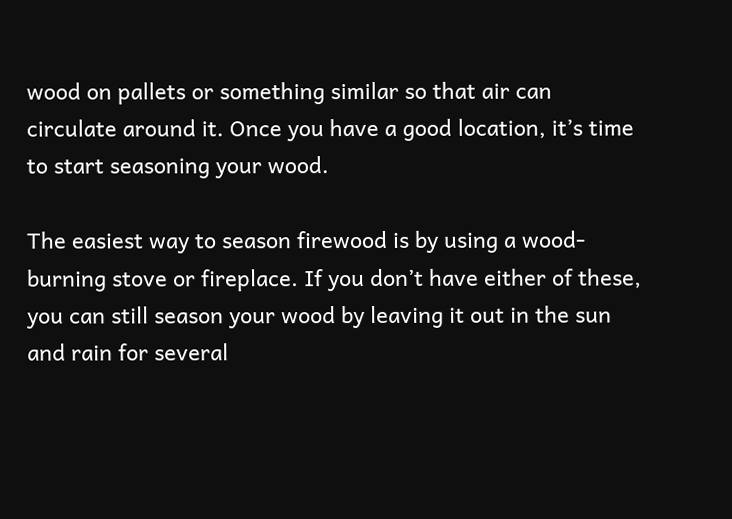wood on pallets or something similar so that air can circulate around it. Once you have a good location, it’s time to start seasoning your wood.

The easiest way to season firewood is by using a wood-burning stove or fireplace. If you don’t have either of these, you can still season your wood by leaving it out in the sun and rain for several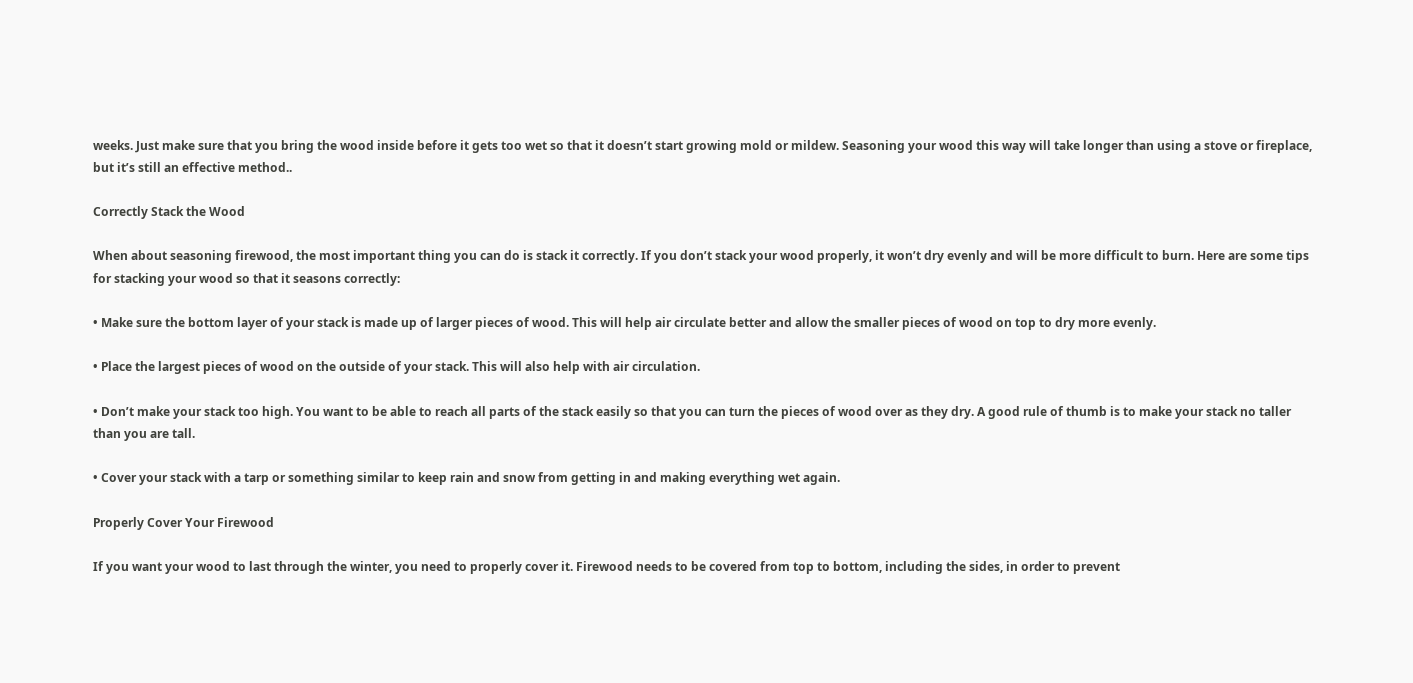weeks. Just make sure that you bring the wood inside before it gets too wet so that it doesn’t start growing mold or mildew. Seasoning your wood this way will take longer than using a stove or fireplace, but it’s still an effective method..

Correctly Stack the Wood

When about seasoning firewood, the most important thing you can do is stack it correctly. If you don’t stack your wood properly, it won’t dry evenly and will be more difficult to burn. Here are some tips for stacking your wood so that it seasons correctly:

• Make sure the bottom layer of your stack is made up of larger pieces of wood. This will help air circulate better and allow the smaller pieces of wood on top to dry more evenly.

• Place the largest pieces of wood on the outside of your stack. This will also help with air circulation.

• Don’t make your stack too high. You want to be able to reach all parts of the stack easily so that you can turn the pieces of wood over as they dry. A good rule of thumb is to make your stack no taller than you are tall.

• Cover your stack with a tarp or something similar to keep rain and snow from getting in and making everything wet again.

Properly Cover Your Firewood

If you want your wood to last through the winter, you need to properly cover it. Firewood needs to be covered from top to bottom, including the sides, in order to prevent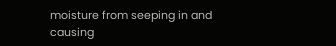moisture from seeping in and causing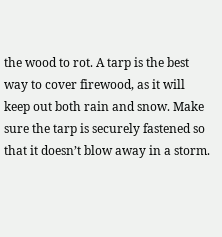the wood to rot. A tarp is the best way to cover firewood, as it will keep out both rain and snow. Make sure the tarp is securely fastened so that it doesn’t blow away in a storm.